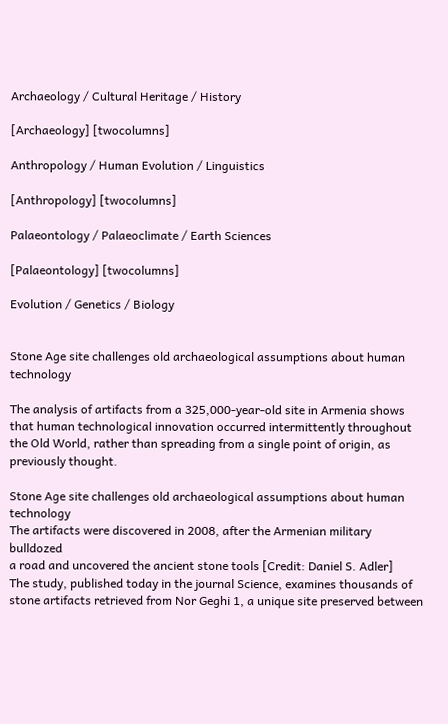Archaeology / Cultural Heritage / History

[Archaeology] [twocolumns]

Anthropology / Human Evolution / Linguistics

[Anthropology] [twocolumns]

Palaeontology / Palaeoclimate / Earth Sciences

[Palaeontology] [twocolumns]

Evolution / Genetics / Biology


Stone Age site challenges old archaeological assumptions about human technology

The analysis of artifacts from a 325,000-year-old site in Armenia shows that human technological innovation occurred intermittently throughout the Old World, rather than spreading from a single point of origin, as previously thought.

Stone Age site challenges old archaeological assumptions about human technology
The artifacts were discovered in 2008, after the Armenian military bulldozed
a road and uncovered the ancient stone tools [Credit: Daniel S. Adler]
The study, published today in the journal Science, examines thousands of stone artifacts retrieved from Nor Geghi 1, a unique site preserved between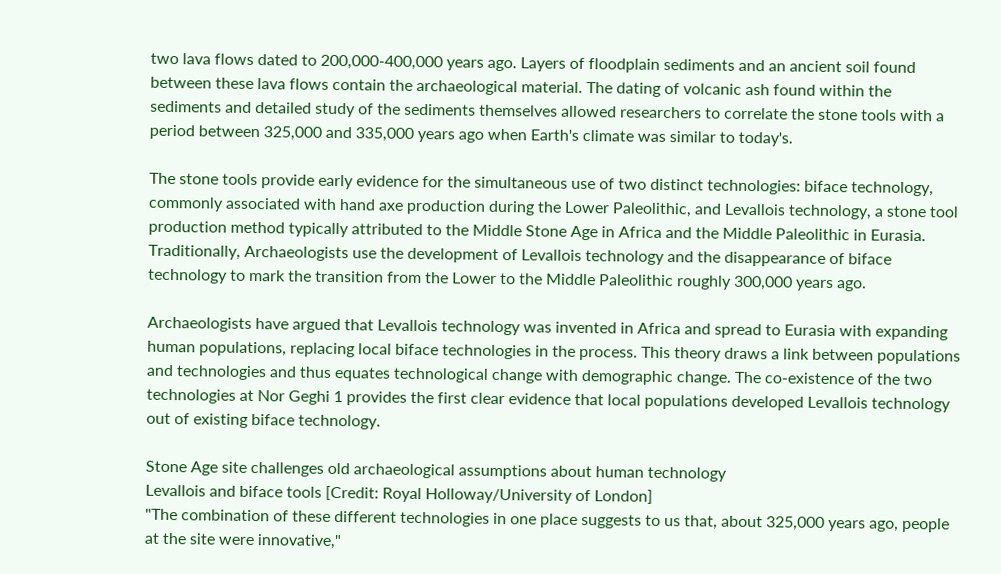two lava flows dated to 200,000-400,000 years ago. Layers of floodplain sediments and an ancient soil found between these lava flows contain the archaeological material. The dating of volcanic ash found within the sediments and detailed study of the sediments themselves allowed researchers to correlate the stone tools with a period between 325,000 and 335,000 years ago when Earth's climate was similar to today's.

The stone tools provide early evidence for the simultaneous use of two distinct technologies: biface technology, commonly associated with hand axe production during the Lower Paleolithic, and Levallois technology, a stone tool production method typically attributed to the Middle Stone Age in Africa and the Middle Paleolithic in Eurasia. Traditionally, Archaeologists use the development of Levallois technology and the disappearance of biface technology to mark the transition from the Lower to the Middle Paleolithic roughly 300,000 years ago.

Archaeologists have argued that Levallois technology was invented in Africa and spread to Eurasia with expanding human populations, replacing local biface technologies in the process. This theory draws a link between populations and technologies and thus equates technological change with demographic change. The co-existence of the two technologies at Nor Geghi 1 provides the first clear evidence that local populations developed Levallois technology out of existing biface technology.

Stone Age site challenges old archaeological assumptions about human technology
Levallois and biface tools [Credit: Royal Holloway/University of London]
"The combination of these different technologies in one place suggests to us that, about 325,000 years ago, people at the site were innovative,"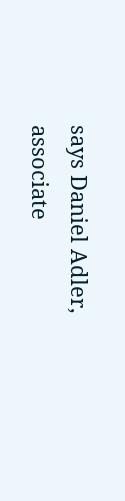says Daniel Adler, associate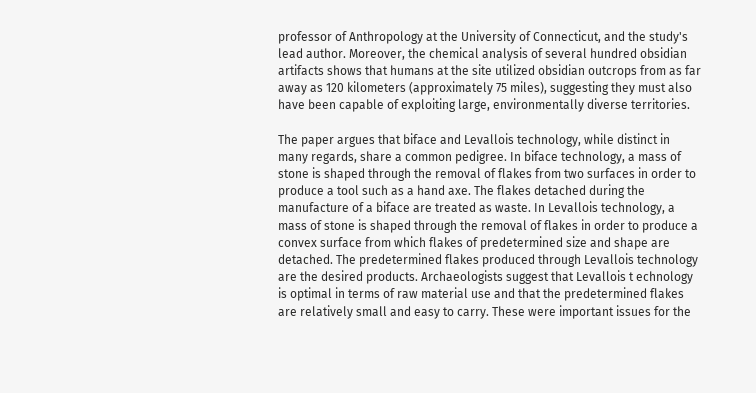professor of Anthropology at the University of Connecticut, and the study's lead author. Moreover, the chemical analysis of several hundred obsidian artifacts shows that humans at the site utilized obsidian outcrops from as far away as 120 kilometers (approximately 75 miles), suggesting they must also have been capable of exploiting large, environmentally diverse territories.

The paper argues that biface and Levallois technology, while distinct in many regards, share a common pedigree. In biface technology, a mass of stone is shaped through the removal of flakes from two surfaces in order to produce a tool such as a hand axe. The flakes detached during the manufacture of a biface are treated as waste. In Levallois technology, a mass of stone is shaped through the removal of flakes in order to produce a convex surface from which flakes of predetermined size and shape are detached. The predetermined flakes produced through Levallois technology are the desired products. Archaeologists suggest that Levallois t echnology is optimal in terms of raw material use and that the predetermined flakes are relatively small and easy to carry. These were important issues for the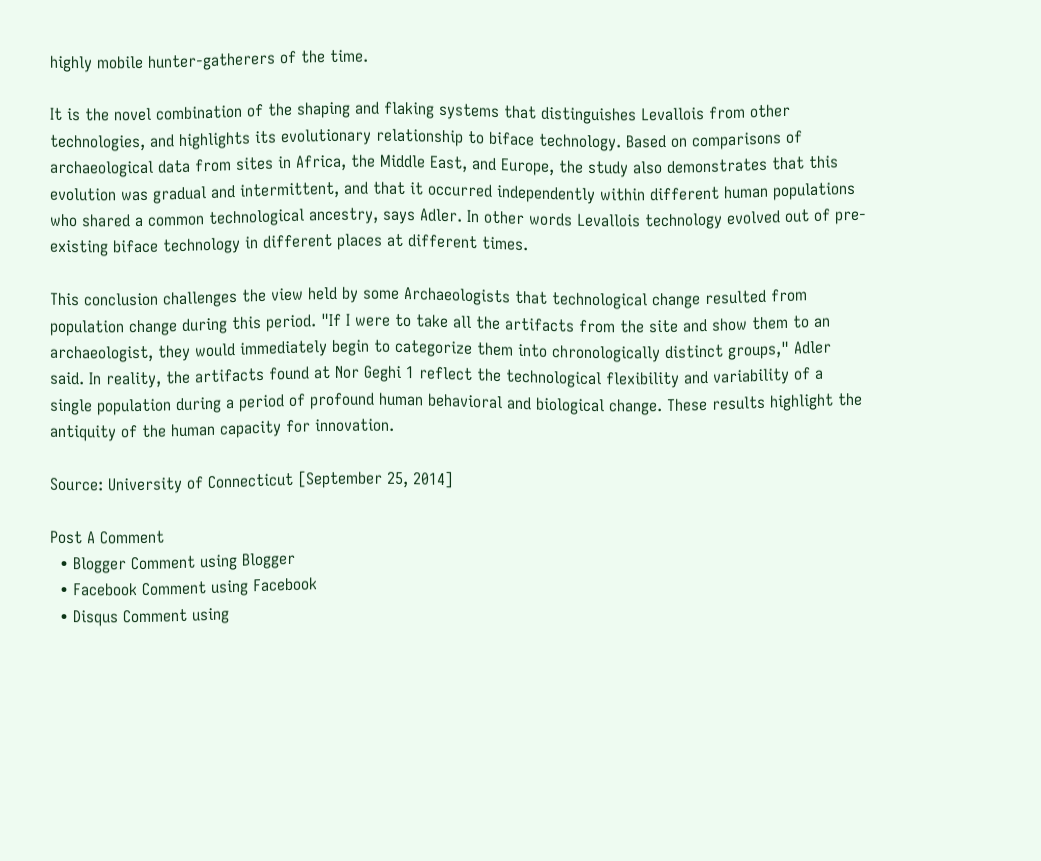highly mobile hunter-gatherers of the time.

It is the novel combination of the shaping and flaking systems that distinguishes Levallois from other technologies, and highlights its evolutionary relationship to biface technology. Based on comparisons of archaeological data from sites in Africa, the Middle East, and Europe, the study also demonstrates that this evolution was gradual and intermittent, and that it occurred independently within different human populations who shared a common technological ancestry, says Adler. In other words Levallois technology evolved out of pre-existing biface technology in different places at different times.

This conclusion challenges the view held by some Archaeologists that technological change resulted from population change during this period. "If I were to take all the artifacts from the site and show them to an archaeologist, they would immediately begin to categorize them into chronologically distinct groups," Adler said. In reality, the artifacts found at Nor Geghi 1 reflect the technological flexibility and variability of a single population during a period of profound human behavioral and biological change. These results highlight the antiquity of the human capacity for innovation.

Source: University of Connecticut [September 25, 2014]

Post A Comment
  • Blogger Comment using Blogger
  • Facebook Comment using Facebook
  • Disqus Comment using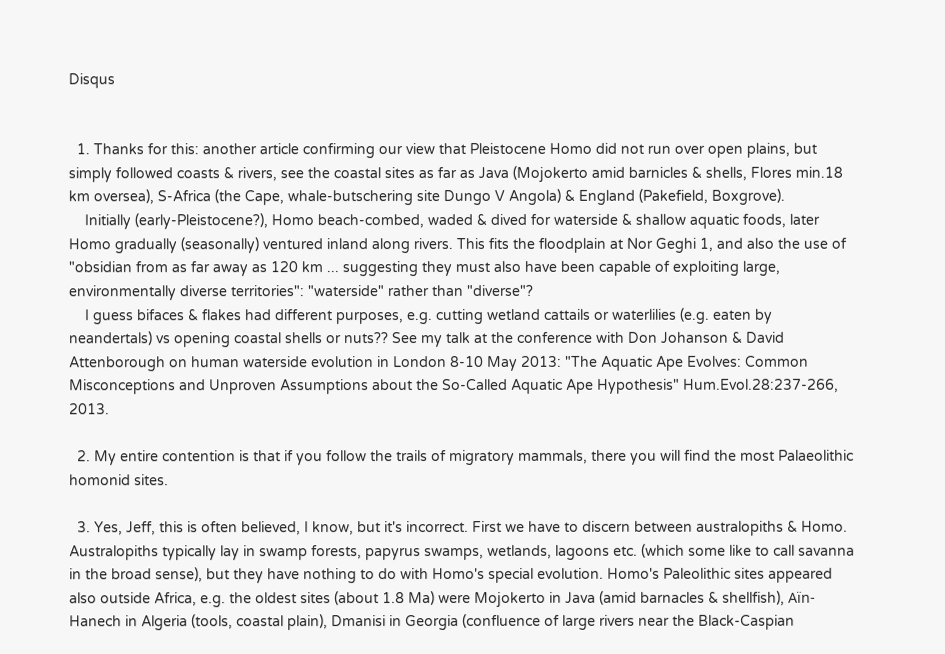Disqus


  1. Thanks for this: another article confirming our view that Pleistocene Homo did not run over open plains, but simply followed coasts & rivers, see the coastal sites as far as Java (Mojokerto amid barnicles & shells, Flores min.18 km oversea), S-Africa (the Cape, whale-butschering site Dungo V Angola) & England (Pakefield, Boxgrove).
    Initially (early-Pleistocene?), Homo beach-combed, waded & dived for waterside & shallow aquatic foods, later Homo gradually (seasonally) ventured inland along rivers. This fits the floodplain at Nor Geghi 1, and also the use of "obsidian from as far away as 120 km ... suggesting they must also have been capable of exploiting large, environmentally diverse territories": "waterside" rather than "diverse"?
    I guess bifaces & flakes had different purposes, e.g. cutting wetland cattails or waterlilies (e.g. eaten by neandertals) vs opening coastal shells or nuts?? See my talk at the conference with Don Johanson & David Attenborough on human waterside evolution in London 8-10 May 2013: "The Aquatic Ape Evolves: Common Misconceptions and Unproven Assumptions about the So-Called Aquatic Ape Hypothesis" Hum.Evol.28:237-266, 2013.

  2. My entire contention is that if you follow the trails of migratory mammals, there you will find the most Palaeolithic homonid sites.

  3. Yes, Jeff, this is often believed, I know, but it's incorrect. First we have to discern between australopiths & Homo. Australopiths typically lay in swamp forests, papyrus swamps, wetlands, lagoons etc. (which some like to call savanna in the broad sense), but they have nothing to do with Homo's special evolution. Homo's Paleolithic sites appeared also outside Africa, e.g. the oldest sites (about 1.8 Ma) were Mojokerto in Java (amid barnacles & shellfish), Aïn-Hanech in Algeria (tools, coastal plain), Dmanisi in Georgia (confluence of large rivers near the Black-Caspian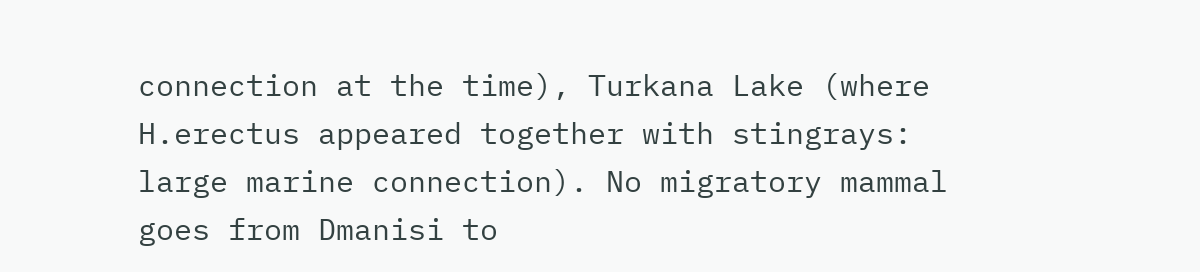connection at the time), Turkana Lake (where H.erectus appeared together with stingrays: large marine connection). No migratory mammal goes from Dmanisi to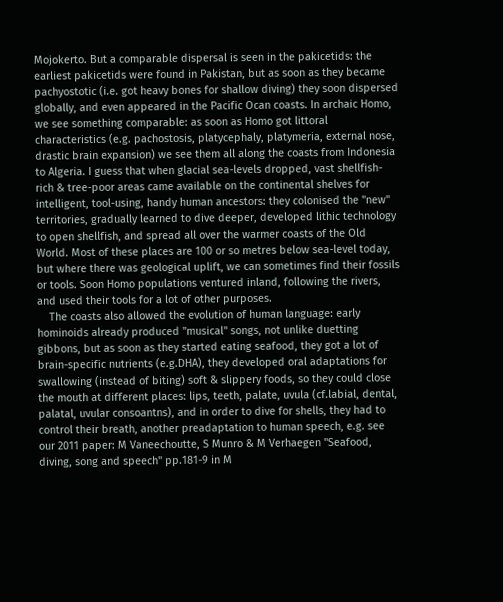Mojokerto. But a comparable dispersal is seen in the pakicetids: the earliest pakicetids were found in Pakistan, but as soon as they became pachyostotic (i.e. got heavy bones for shallow diving) they soon dispersed globally, and even appeared in the Pacific Ocan coasts. In archaic Homo, we see something comparable: as soon as Homo got littoral characteristics (e.g. pachostosis, platycephaly, platymeria, external nose, drastic brain expansion) we see them all along the coasts from Indonesia to Algeria. I guess that when glacial sea-levels dropped, vast shellfish-rich & tree-poor areas came available on the continental shelves for intelligent, tool-using, handy human ancestors: they colonised the "new" territories, gradually learned to dive deeper, developed lithic technology to open shellfish, and spread all over the warmer coasts of the Old World. Most of these places are 100 or so metres below sea-level today, but where there was geological uplift, we can sometimes find their fossils or tools. Soon Homo populations ventured inland, following the rivers, and used their tools for a lot of other purposes.
    The coasts also allowed the evolution of human language: early hominoids already produced "musical" songs, not unlike duetting gibbons, but as soon as they started eating seafood, they got a lot of brain-specific nutrients (e.g.DHA), they developed oral adaptations for swallowing (instead of biting) soft & slippery foods, so they could close the mouth at different places: lips, teeth, palate, uvula (cf.labial, dental, palatal, uvular consoantns), and in order to dive for shells, they had to control their breath, another preadaptation to human speech, e.g. see our 2011 paper: M Vaneechoutte, S Munro & M Verhaegen "Seafood, diving, song and speech" pp.181-9 in M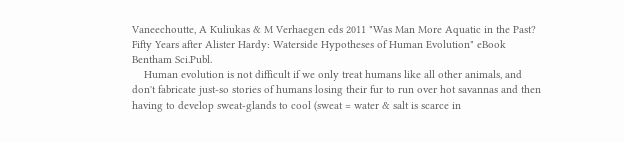Vaneechoutte, A Kuliukas & M Verhaegen eds 2011 "Was Man More Aquatic in the Past? Fifty Years after Alister Hardy: Waterside Hypotheses of Human Evolution" eBook Bentham Sci.Publ.
    Human evolution is not difficult if we only treat humans like all other animals, and don't fabricate just-so stories of humans losing their fur to run over hot savannas and then having to develop sweat-glands to cool (sweat = water & salt is scarce in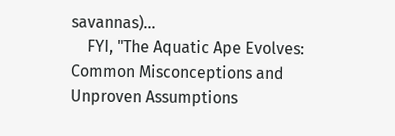savannas)...
    FYI, "The Aquatic Ape Evolves: Common Misconceptions and Unproven Assumptions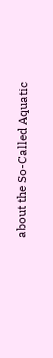about the So-Called Aquatic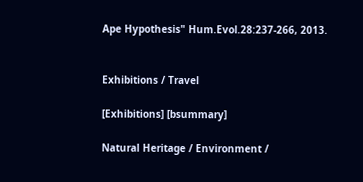Ape Hypothesis" Hum.Evol.28:237-266, 2013.


Exhibitions / Travel

[Exhibitions] [bsummary]

Natural Heritage / Environment /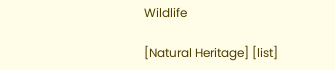Wildlife

[Natural Heritage] [list]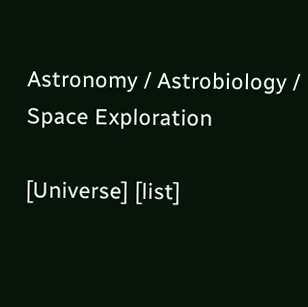Astronomy / Astrobiology / Space Exploration

[Universe] [list]